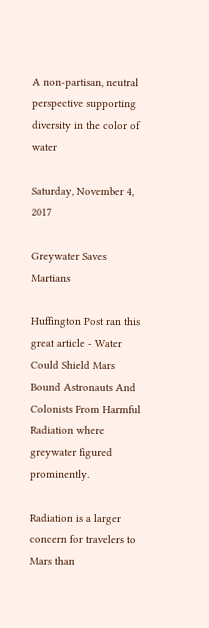A non-partisan, neutral perspective supporting diversity in the color of water

Saturday, November 4, 2017

Greywater Saves Martians

Huffington Post ran this great article - Water Could Shield Mars Bound Astronauts And Colonists From Harmful Radiation where greywater figured prominently.

Radiation is a larger concern for travelers to Mars than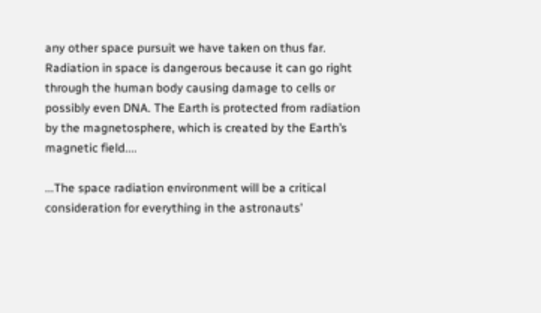any other space pursuit we have taken on thus far. Radiation in space is dangerous because it can go right through the human body causing damage to cells or possibly even DNA. The Earth is protected from radiation by the magnetosphere, which is created by the Earth’s magnetic field....

...The space radiation environment will be a critical consideration for everything in the astronauts’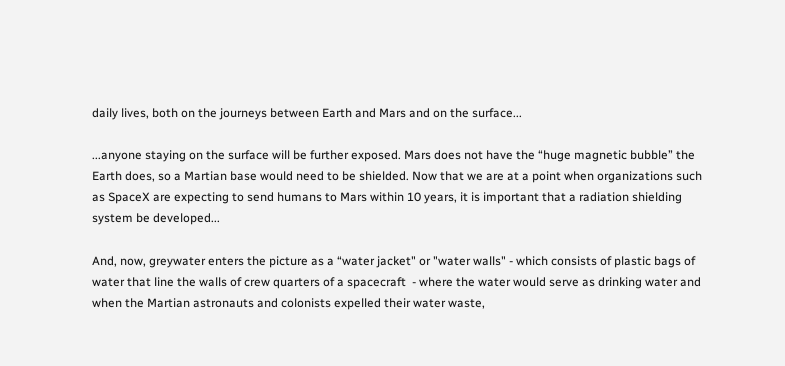daily lives, both on the journeys between Earth and Mars and on the surface...

...anyone staying on the surface will be further exposed. Mars does not have the “huge magnetic bubble” the Earth does, so a Martian base would need to be shielded. Now that we are at a point when organizations such as SpaceX are expecting to send humans to Mars within 10 years, it is important that a radiation shielding system be developed...

And, now, greywater enters the picture as a “water jacket" or "water walls" - which consists of plastic bags of water that line the walls of crew quarters of a spacecraft  - where the water would serve as drinking water and when the Martian astronauts and colonists expelled their water waste,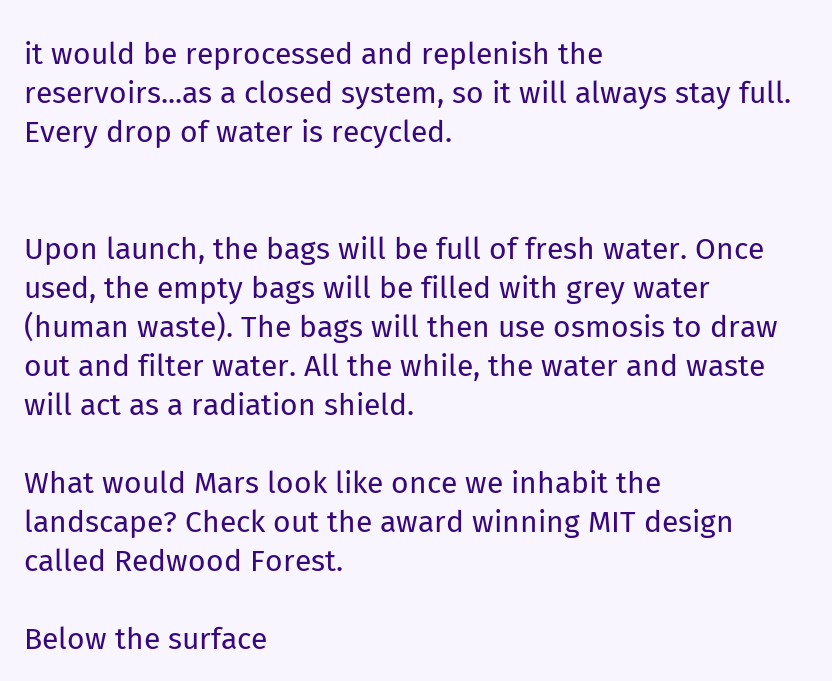it would be reprocessed and replenish the reservoirs...as a closed system, so it will always stay full. Every drop of water is recycled.


Upon launch, the bags will be full of fresh water. Once used, the empty bags will be filled with grey water (human waste). The bags will then use osmosis to draw out and filter water. All the while, the water and waste will act as a radiation shield.

What would Mars look like once we inhabit the landscape? Check out the award winning MIT design called Redwood Forest.

Below the surface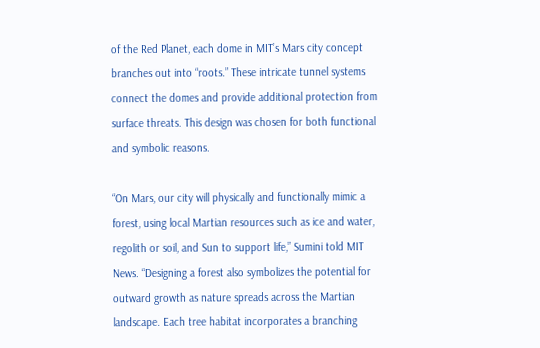of the Red Planet, each dome in MIT’s Mars city concept branches out into “roots.” These intricate tunnel systems connect the domes and provide additional protection from surface threats. This design was chosen for both functional and symbolic reasons.

“On Mars, our city will physically and functionally mimic a forest, using local Martian resources such as ice and water, regolith or soil, and Sun to support life,” Sumini told MIT News. “Designing a forest also symbolizes the potential for outward growth as nature spreads across the Martian landscape. Each tree habitat incorporates a branching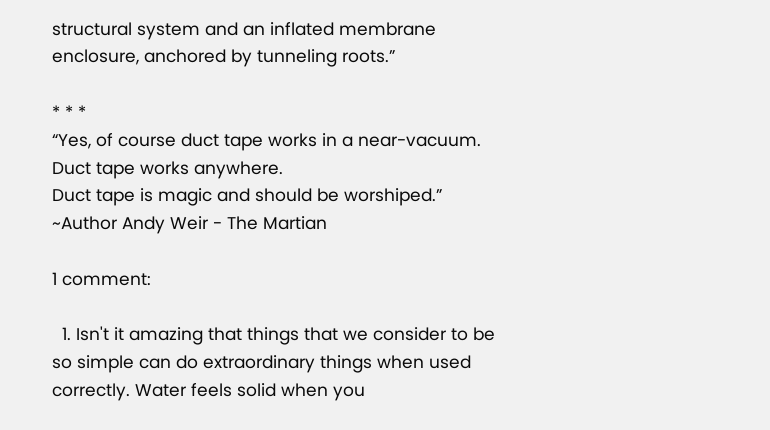structural system and an inflated membrane enclosure, anchored by tunneling roots.”

* * *
“Yes, of course duct tape works in a near-vacuum.
Duct tape works anywhere.
Duct tape is magic and should be worshiped.”
~Author Andy Weir - The Martian

1 comment:

  1. Isn't it amazing that things that we consider to be so simple can do extraordinary things when used correctly. Water feels solid when you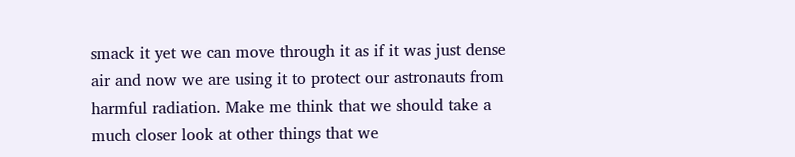smack it yet we can move through it as if it was just dense air and now we are using it to protect our astronauts from harmful radiation. Make me think that we should take a much closer look at other things that we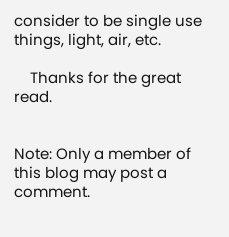consider to be single use things, light, air, etc.

    Thanks for the great read.


Note: Only a member of this blog may post a comment.